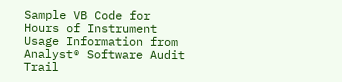Sample VB Code for Hours of Instrument Usage Information from Analyst® Software Audit Trail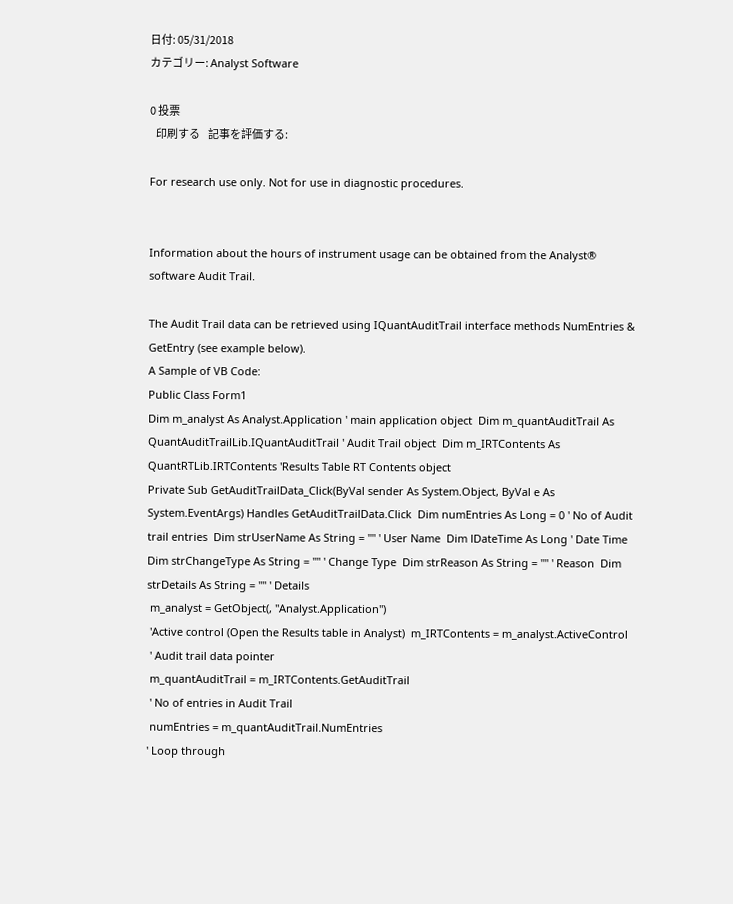日付: 05/31/2018
カテゴリー: Analyst Software

0 投票
   印刷する    記事を評価する:

For research use only. Not for use in diagnostic procedures.


Information about the hours of instrument usage can be obtained from the Analyst® software Audit Trail.

The Audit Trail data can be retrieved using IQuantAuditTrail interface methods NumEntries & GetEntry (see example below).
A Sample of VB Code:
Public Class Form1
Dim m_analyst As Analyst.Application ' main application object  Dim m_quantAuditTrail As QuantAuditTrailLib.IQuantAuditTrail ' Audit Trail object  Dim m_IRTContents As QuantRTLib.IRTContents 'Results Table RT Contents object
Private Sub GetAuditTrailData_Click(ByVal sender As System.Object, ByVal e As System.EventArgs) Handles GetAuditTrailData.Click  Dim numEntries As Long = 0 ' No of Audit trail entries  Dim strUserName As String = "" ' User Name  Dim lDateTime As Long ' Date Time  Dim strChangeType As String = "" ' Change Type  Dim strReason As String = "" ' Reason  Dim strDetails As String = "" ' Details
 m_analyst = GetObject(, "Analyst.Application")
 'Active control (Open the Results table in Analyst)  m_IRTContents = m_analyst.ActiveControl
 ' Audit trail data pointer
 m_quantAuditTrail = m_IRTContents.GetAuditTrail
 ' No of entries in Audit Trail
 numEntries = m_quantAuditTrail.NumEntries
' Loop through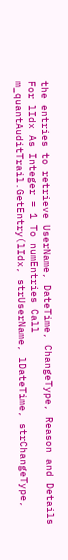the entries to retrieve UserName, DateTime, ChangeType, Reason and Details  For lIdx As Integer = 1 To numEntries Call m_quantAuditTrail.GetEntry(lIdx, strUserName, lDateTime, strChangeType,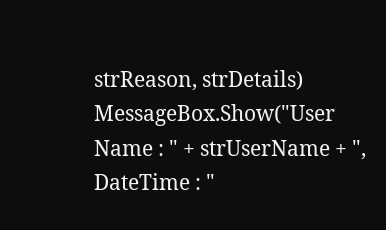strReason, strDetails)
MessageBox.Show("User Name : " + strUserName + ", DateTime : "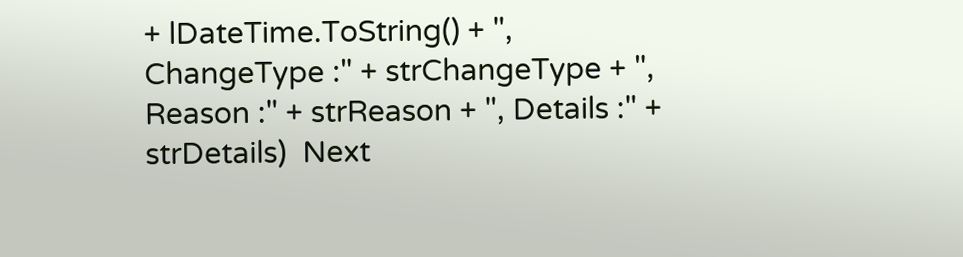+ lDateTime.ToString() + ", ChangeType :" + strChangeType + ", Reason :" + strReason + ", Details :" + strDetails)  Next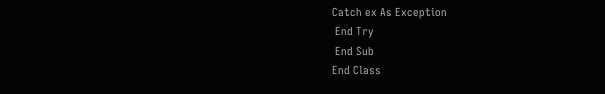Catch ex As Exception
 End Try
 End Sub
End Class